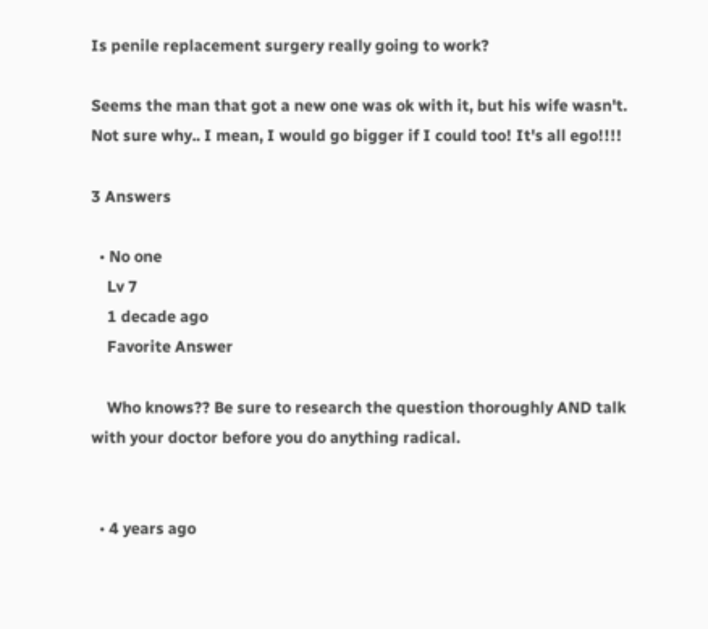Is penile replacement surgery really going to work?

Seems the man that got a new one was ok with it, but his wife wasn't. Not sure why.. I mean, I would go bigger if I could too! It's all ego!!!!

3 Answers

  • No one
    Lv 7
    1 decade ago
    Favorite Answer

    Who knows?? Be sure to research the question thoroughly AND talk with your doctor before you do anything radical.


  • 4 years ago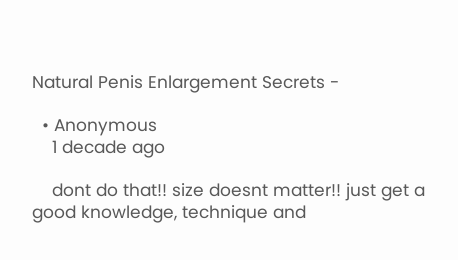Natural Penis Enlargement Secrets -

  • Anonymous
    1 decade ago

    dont do that!! size doesnt matter!! just get a good knowledge, technique and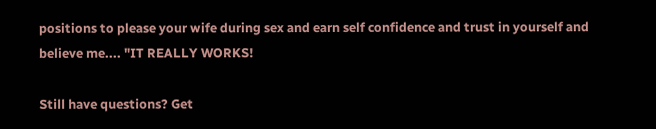positions to please your wife during sex and earn self confidence and trust in yourself and believe me.... "IT REALLY WORKS!

Still have questions? Get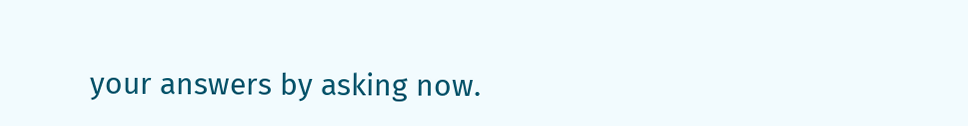your answers by asking now.